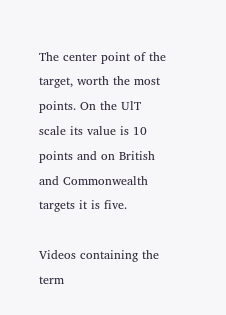The center point of the target, worth the most points. On the UlT scale its value is 10 points and on British and Commonwealth targets it is five.

Videos containing the term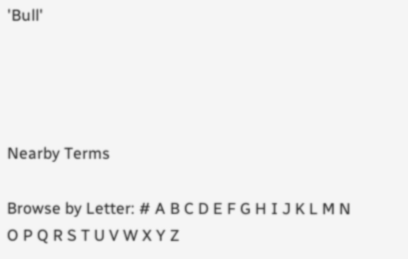'Bull'




Nearby Terms

Browse by Letter: # A B C D E F G H I J K L M N O P Q R S T U V W X Y Z